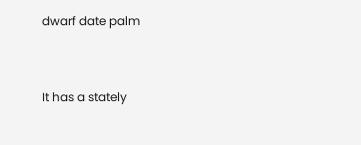dwarf date palm


It has a stately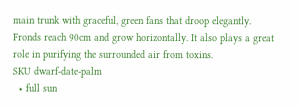main trunk with graceful, green fans that droop elegantly. Fronds reach 90cm and grow horizontally. It also plays a great role in purifying the surrounded air from toxins.
SKU dwarf-date-palm
  • full sun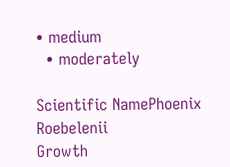• medium
  • moderately

Scientific NamePhoenix Roebelenii
Growth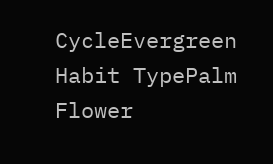CycleEvergreen
Habit TypePalm
Flower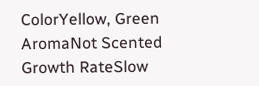ColorYellow, Green
AromaNot Scented
Growth RateSlow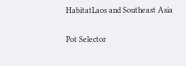HabitatLaos and Southeast Asia

Pot Selector